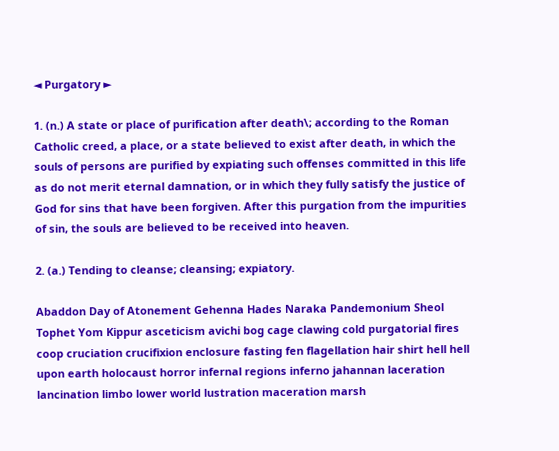◄ Purgatory ►

1. (n.) A state or place of purification after death\; according to the Roman Catholic creed, a place, or a state believed to exist after death, in which the souls of persons are purified by expiating such offenses committed in this life as do not merit eternal damnation, or in which they fully satisfy the justice of God for sins that have been forgiven. After this purgation from the impurities of sin, the souls are believed to be received into heaven.

2. (a.) Tending to cleanse; cleansing; expiatory.

Abaddon Day of Atonement Gehenna Hades Naraka Pandemonium Sheol Tophet Yom Kippur asceticism avichi bog cage clawing cold purgatorial fires coop cruciation crucifixion enclosure fasting fen flagellation hair shirt hell hell upon earth holocaust horror infernal regions inferno jahannan laceration lancination limbo lower world lustration maceration marsh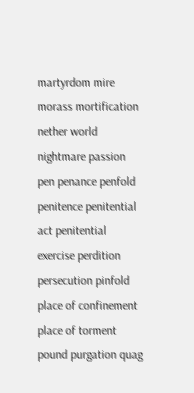martyrdom mire morass mortification nether world nightmare passion pen penance penfold penitence penitential act penitential exercise perdition persecution pinfold place of confinement place of torment pound purgation quag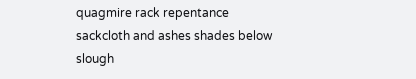quagmire rack repentance sackcloth and ashes shades below slough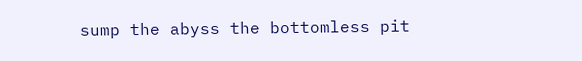sump the abyss the bottomless pit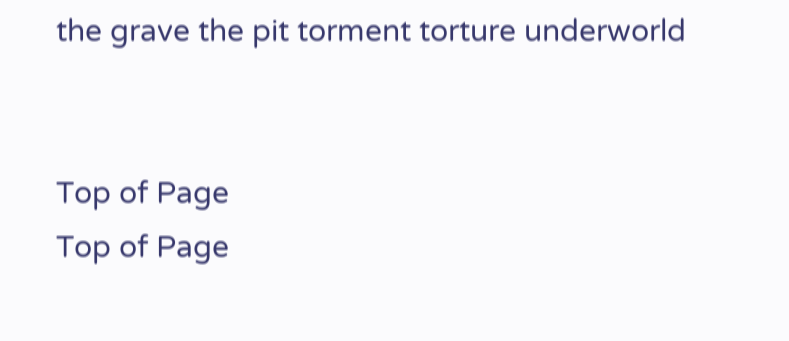the grave the pit torment torture underworld


Top of Page
Top of Page